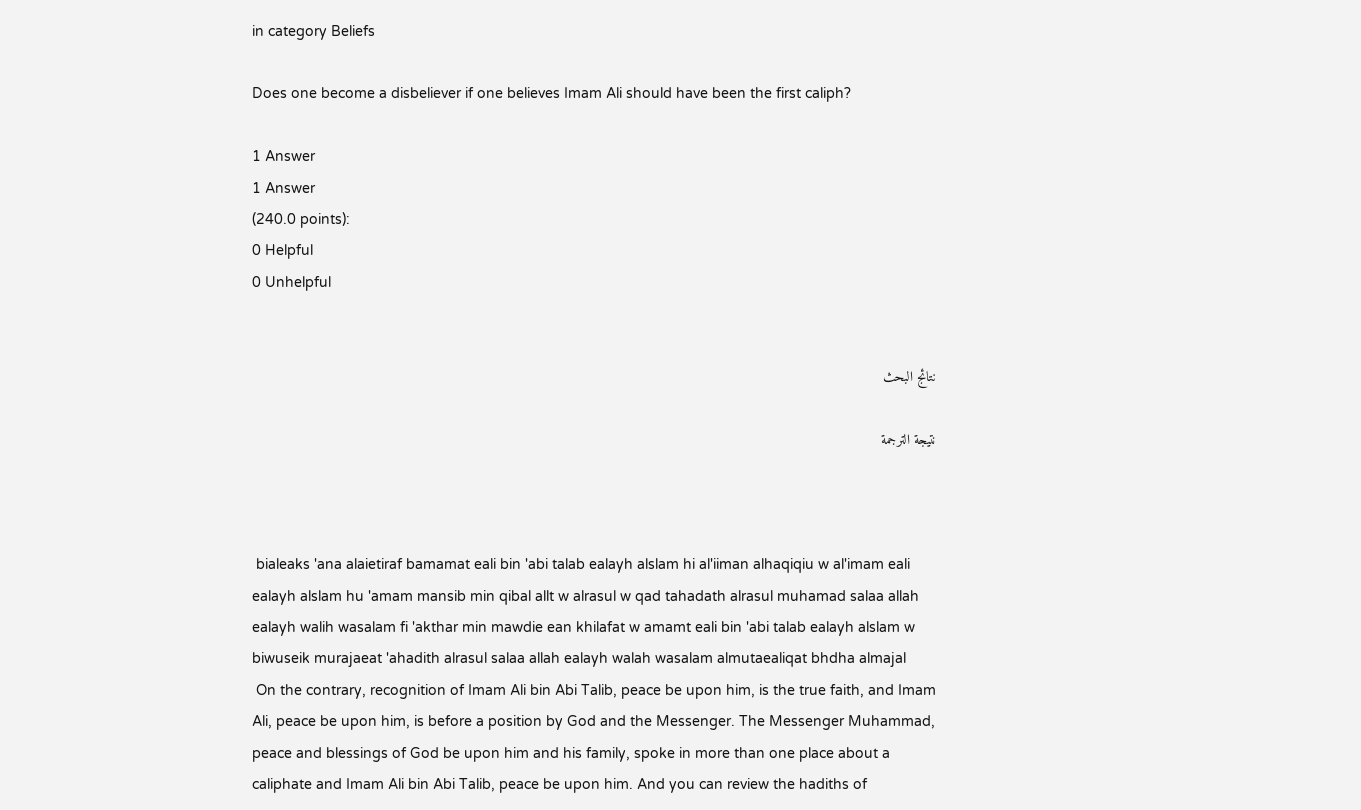in category Beliefs

Does one become a disbeliever if one believes Imam Ali should have been the first caliph?

1 Answer
1 Answer
(240.0 points):
0 Helpful
0 Unhelpful


نتائج البحث

نتيجة الترجمة



 bialeaks 'ana alaietiraf bamamat eali bin 'abi talab ealayh alslam hi al'iiman alhaqiqiu w al'imam eali ealayh alslam hu 'amam mansib min qibal allt w alrasul w qad tahadath alrasul muhamad salaa allah ealayh walih wasalam fi 'akthar min mawdie ean khilafat w amamt eali bin 'abi talab ealayh alslam w biwuseik murajaeat 'ahadith alrasul salaa allah ealayh walah wasalam almutaealiqat bhdha almajal
 On the contrary, recognition of Imam Ali bin Abi Talib, peace be upon him, is the true faith, and Imam Ali, peace be upon him, is before a position by God and the Messenger. The Messenger Muhammad, peace and blessings of God be upon him and his family, spoke in more than one place about a caliphate and Imam Ali bin Abi Talib, peace be upon him. And you can review the hadiths of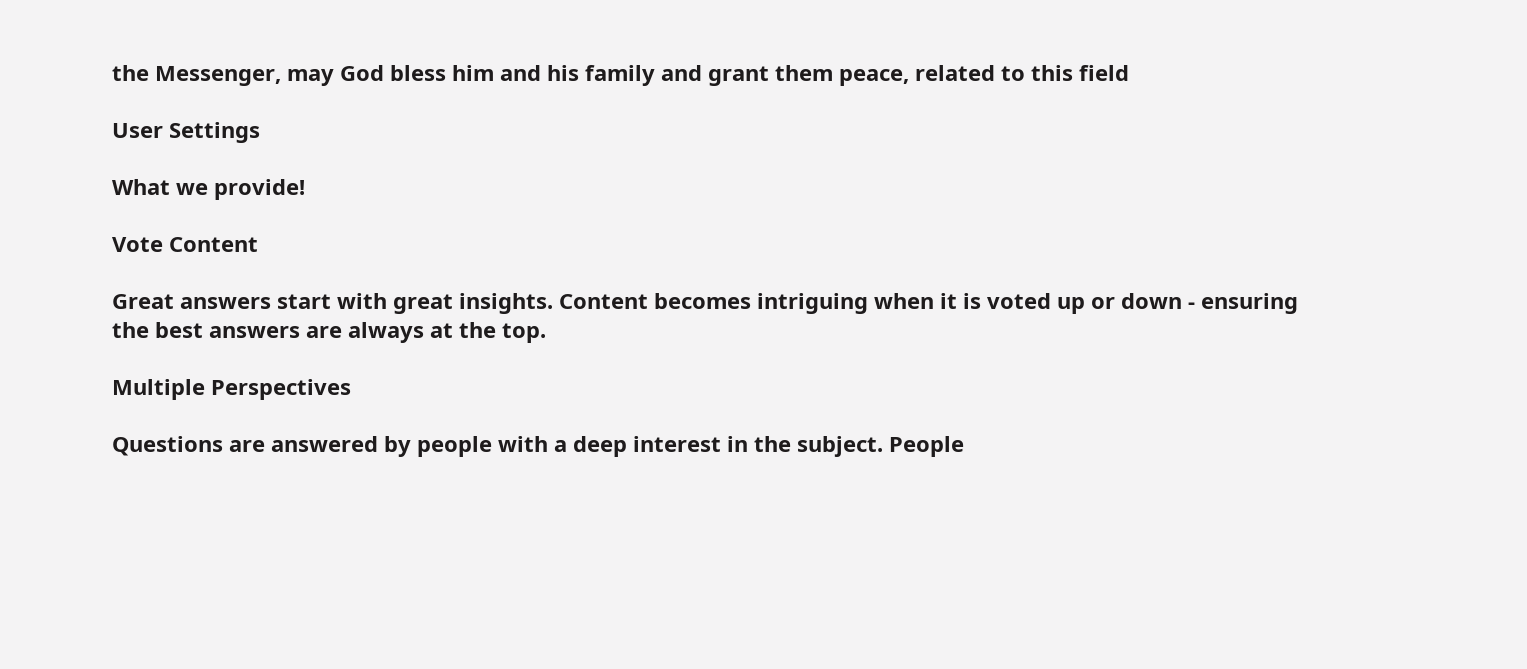the Messenger, may God bless him and his family and grant them peace, related to this field

User Settings

What we provide!

Vote Content

Great answers start with great insights. Content becomes intriguing when it is voted up or down - ensuring the best answers are always at the top.

Multiple Perspectives

Questions are answered by people with a deep interest in the subject. People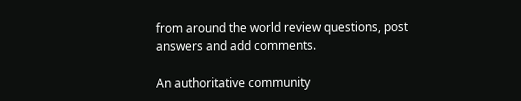from around the world review questions, post answers and add comments.

An authoritative community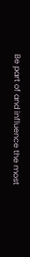Be part of and influence the most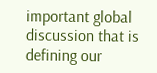important global discussion that is defining our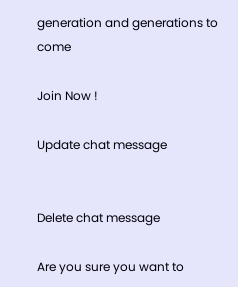generation and generations to come

Join Now !

Update chat message


Delete chat message

Are you sure you want to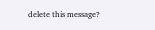delete this message?